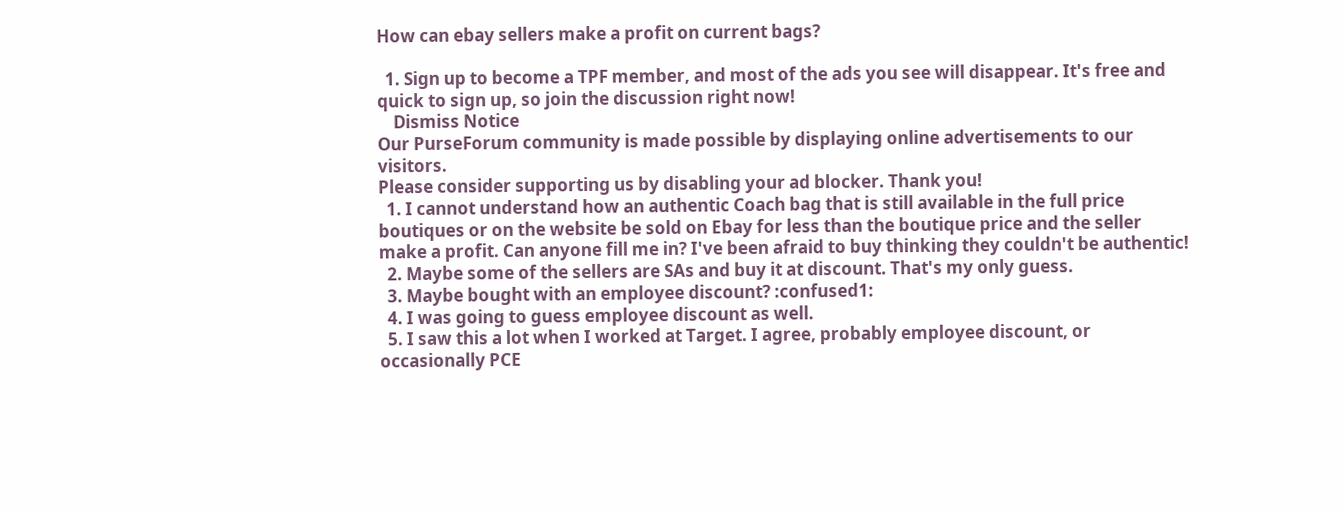How can ebay sellers make a profit on current bags?

  1. Sign up to become a TPF member, and most of the ads you see will disappear. It's free and quick to sign up, so join the discussion right now!
    Dismiss Notice
Our PurseForum community is made possible by displaying online advertisements to our visitors.
Please consider supporting us by disabling your ad blocker. Thank you!
  1. I cannot understand how an authentic Coach bag that is still available in the full price boutiques or on the website be sold on Ebay for less than the boutique price and the seller make a profit. Can anyone fill me in? I've been afraid to buy thinking they couldn't be authentic!
  2. Maybe some of the sellers are SAs and buy it at discount. That's my only guess.
  3. Maybe bought with an employee discount? :confused1:
  4. I was going to guess employee discount as well.
  5. I saw this a lot when I worked at Target. I agree, probably employee discount, or occasionally PCE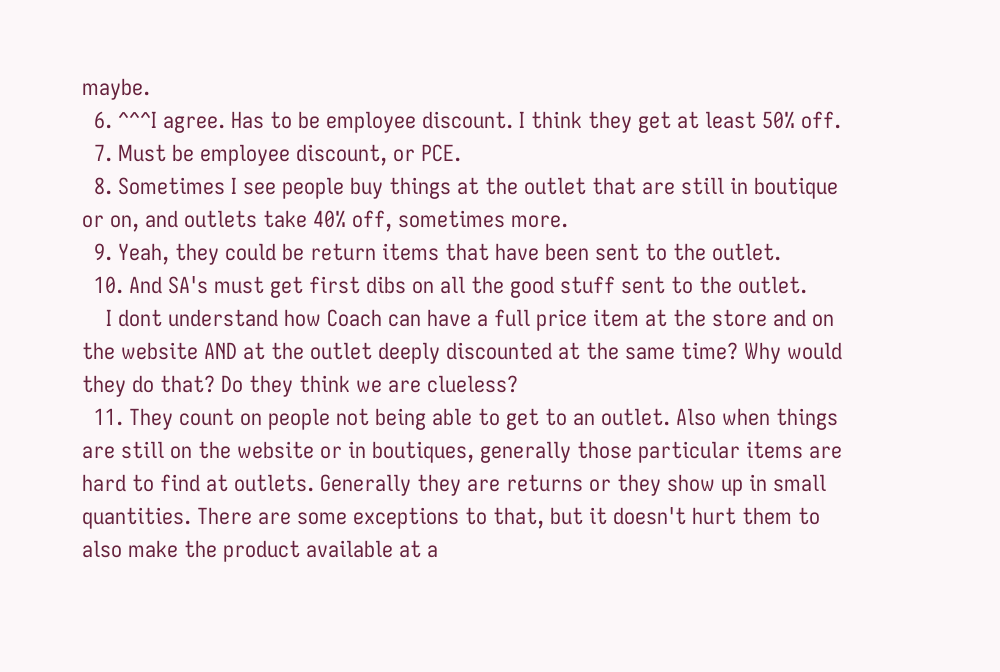maybe.
  6. ^^^I agree. Has to be employee discount. I think they get at least 50% off.
  7. Must be employee discount, or PCE.
  8. Sometimes I see people buy things at the outlet that are still in boutique or on, and outlets take 40% off, sometimes more.
  9. Yeah, they could be return items that have been sent to the outlet.
  10. And SA's must get first dibs on all the good stuff sent to the outlet.
    I dont understand how Coach can have a full price item at the store and on the website AND at the outlet deeply discounted at the same time? Why would they do that? Do they think we are clueless?
  11. They count on people not being able to get to an outlet. Also when things are still on the website or in boutiques, generally those particular items are hard to find at outlets. Generally they are returns or they show up in small quantities. There are some exceptions to that, but it doesn't hurt them to also make the product available at a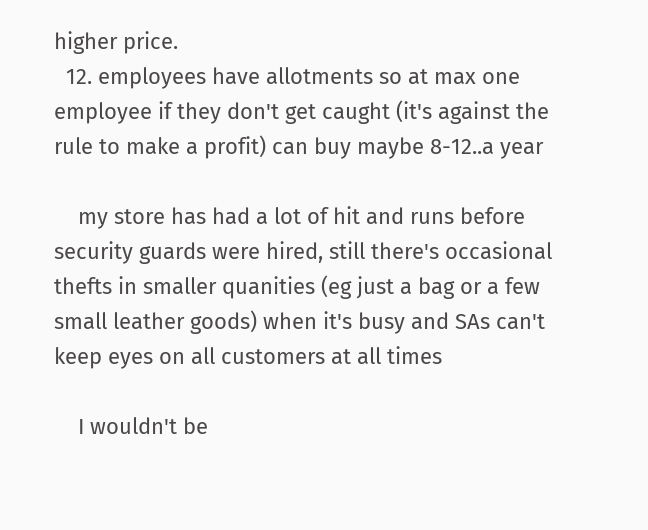higher price.
  12. employees have allotments so at max one employee if they don't get caught (it's against the rule to make a profit) can buy maybe 8-12..a year

    my store has had a lot of hit and runs before security guards were hired, still there's occasional thefts in smaller quanities (eg just a bag or a few small leather goods) when it's busy and SAs can't keep eyes on all customers at all times

    I wouldn't be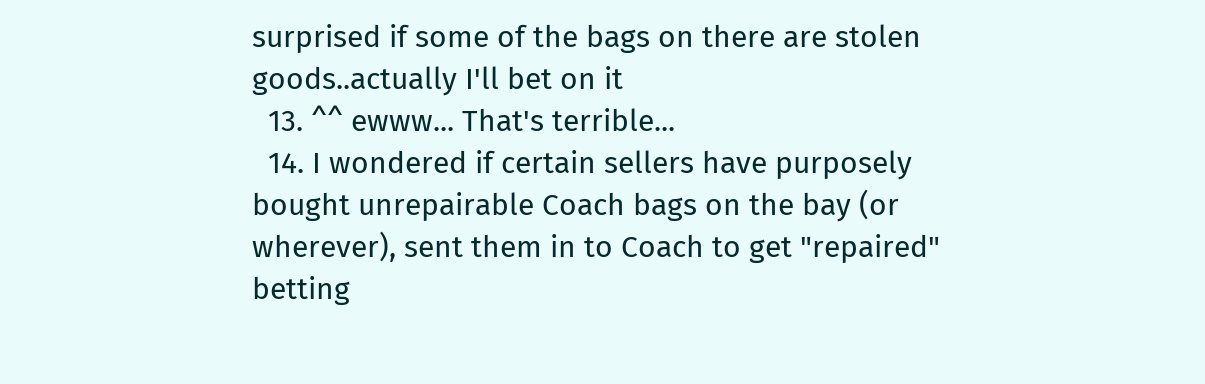surprised if some of the bags on there are stolen goods..actually I'll bet on it
  13. ^^ ewww... That's terrible...
  14. I wondered if certain sellers have purposely bought unrepairable Coach bags on the bay (or wherever), sent them in to Coach to get "repaired" betting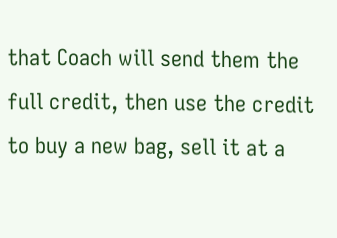that Coach will send them the full credit, then use the credit to buy a new bag, sell it at a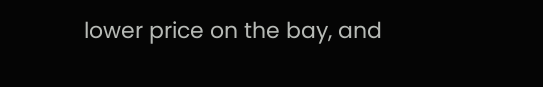lower price on the bay, and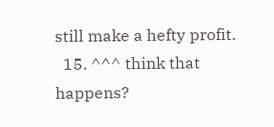still make a hefty profit.
  15. ^^^ think that happens?